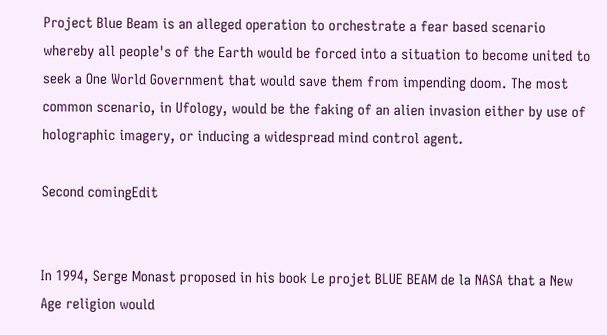Project Blue Beam is an alleged operation to orchestrate a fear based scenario whereby all people's of the Earth would be forced into a situation to become united to seek a One World Government that would save them from impending doom. The most common scenario, in Ufology, would be the faking of an alien invasion either by use of holographic imagery, or inducing a widespread mind control agent.

Second comingEdit


In 1994, Serge Monast proposed in his book Le projet BLUE BEAM de la NASA that a New Age religion would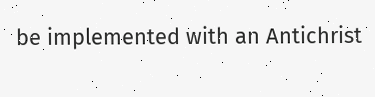be implemented with an Antichrist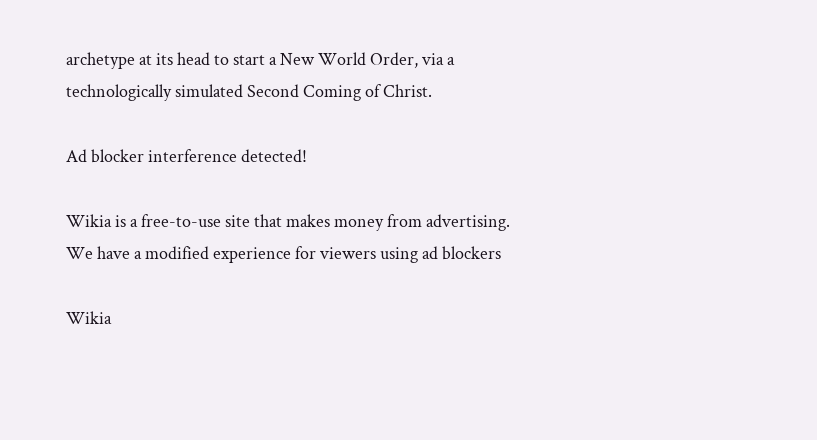archetype at its head to start a New World Order, via a technologically simulated Second Coming of Christ.

Ad blocker interference detected!

Wikia is a free-to-use site that makes money from advertising. We have a modified experience for viewers using ad blockers

Wikia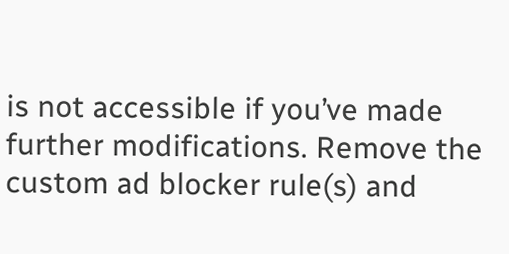is not accessible if you’ve made further modifications. Remove the custom ad blocker rule(s) and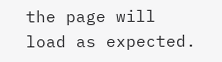the page will load as expected.